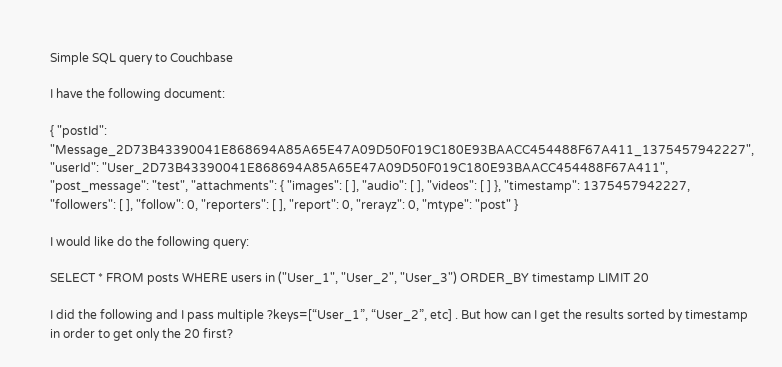Simple SQL query to Couchbase

I have the following document:

{ "postId": "Message_2D73B43390041E868694A85A65E47A09D50F019C180E93BAACC454488F67A411_1375457942227", "userId": "User_2D73B43390041E868694A85A65E47A09D50F019C180E93BAACC454488F67A411", "post_message": "test", "attachments": { "images": [ ], "audio": [ ], "videos": [ ] }, "timestamp": 1375457942227, "followers": [ ], "follow": 0, "reporters": [ ], "report": 0, "rerayz": 0, "mtype": "post" }

I would like do the following query:

SELECT * FROM posts WHERE users in ("User_1", "User_2", "User_3") ORDER_BY timestamp LIMIT 20

I did the following and I pass multiple ?keys=[“User_1”, “User_2”, etc] . But how can I get the results sorted by timestamp in order to get only the 20 first?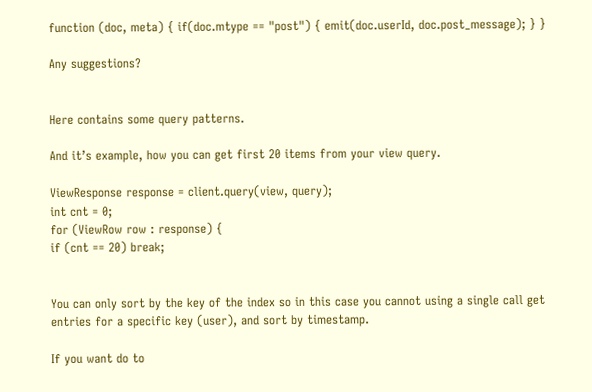function (doc, meta) { if(doc.mtype == "post") { emit(doc.userId, doc.post_message); } }

Any suggestions?


Here contains some query patterns.

And it’s example, how you can get first 20 items from your view query.

ViewResponse response = client.query(view, query);
int cnt = 0;
for (ViewRow row : response) {
if (cnt == 20) break;


You can only sort by the key of the index so in this case you cannot using a single call get entries for a specific key (user), and sort by timestamp.

If you want do to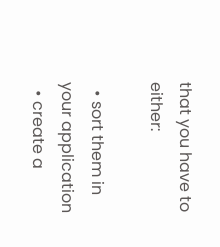that you have to either:

  • sort them in your application
  • create a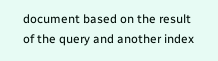document based on the result of the query and another index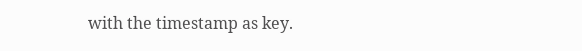with the timestamp as key.